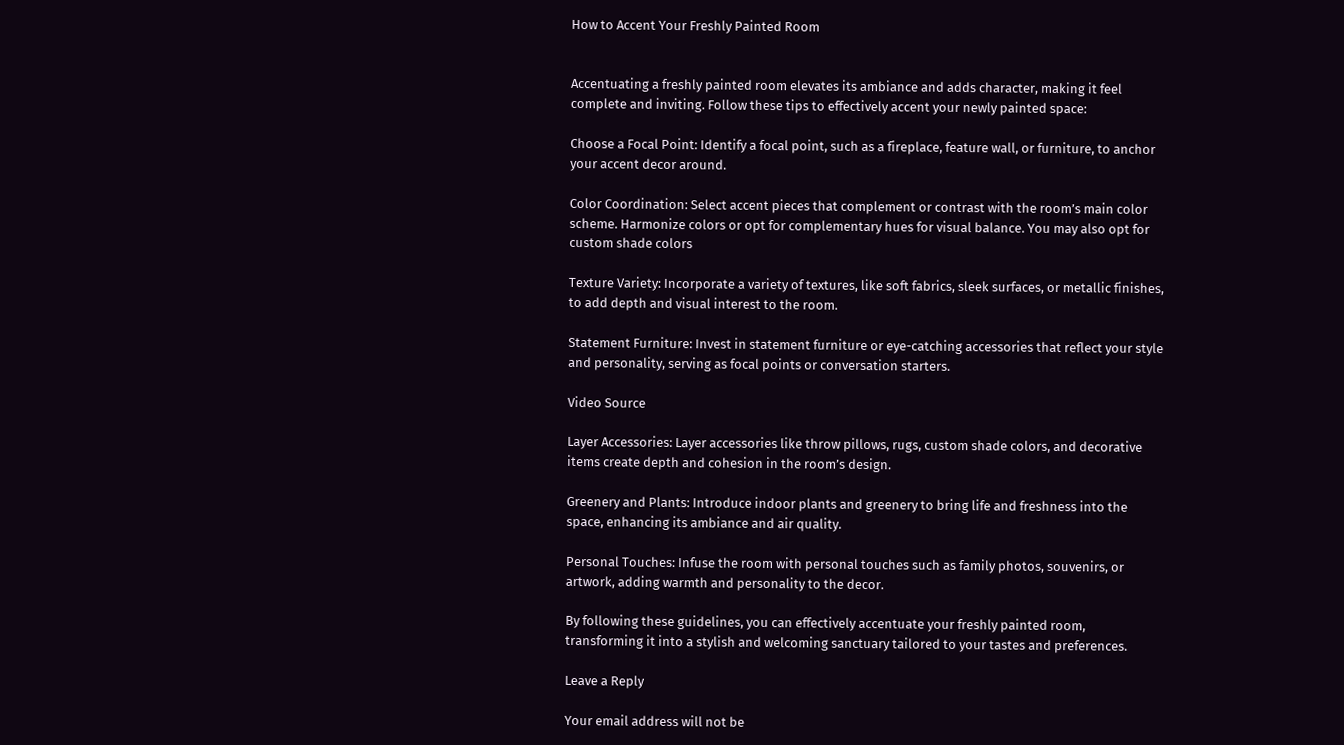How to Accent Your Freshly Painted Room


Accentuating a freshly painted room elevates its ambiance and adds character, making it feel complete and inviting. Follow these tips to effectively accent your newly painted space:

Choose a Focal Point: Identify a focal point, such as a fireplace, feature wall, or furniture, to anchor your accent decor around.

Color Coordination: Select accent pieces that complement or contrast with the room’s main color scheme. Harmonize colors or opt for complementary hues for visual balance. You may also opt for custom shade colors

Texture Variety: Incorporate a variety of textures, like soft fabrics, sleek surfaces, or metallic finishes, to add depth and visual interest to the room.

Statement Furniture: Invest in statement furniture or eye-catching accessories that reflect your style and personality, serving as focal points or conversation starters.

Video Source

Layer Accessories: Layer accessories like throw pillows, rugs, custom shade colors, and decorative items create depth and cohesion in the room’s design.

Greenery and Plants: Introduce indoor plants and greenery to bring life and freshness into the space, enhancing its ambiance and air quality.

Personal Touches: Infuse the room with personal touches such as family photos, souvenirs, or artwork, adding warmth and personality to the decor.

By following these guidelines, you can effectively accentuate your freshly painted room, transforming it into a stylish and welcoming sanctuary tailored to your tastes and preferences.

Leave a Reply

Your email address will not be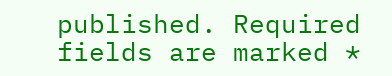published. Required fields are marked *